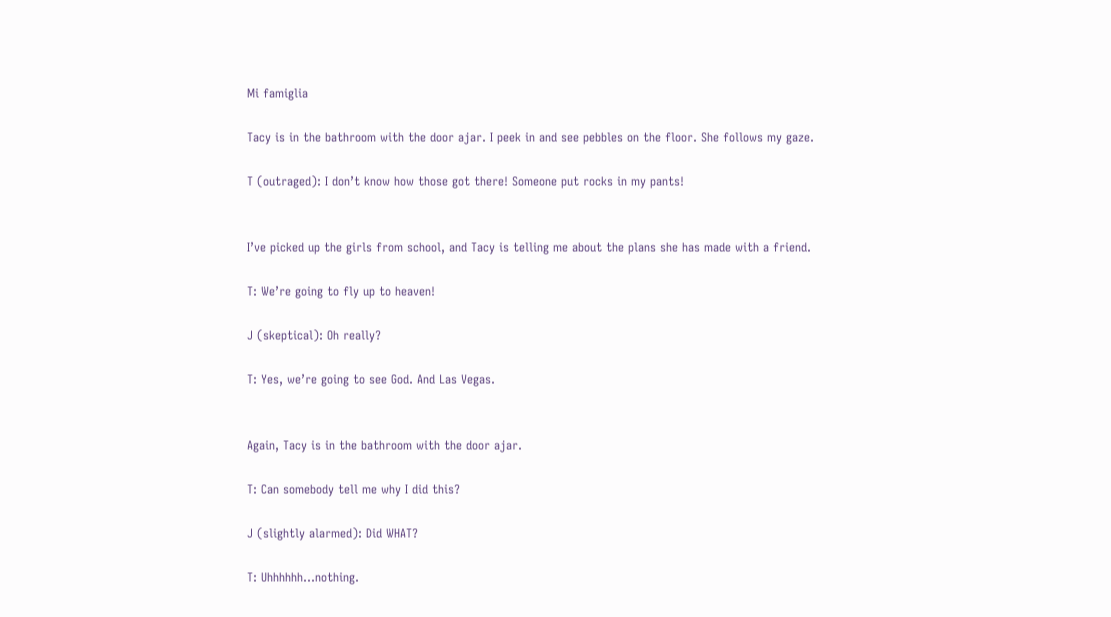Mi famiglia

Tacy is in the bathroom with the door ajar. I peek in and see pebbles on the floor. She follows my gaze.

T (outraged): I don’t know how those got there! Someone put rocks in my pants!


I’ve picked up the girls from school, and Tacy is telling me about the plans she has made with a friend.

T: We’re going to fly up to heaven!

J (skeptical): Oh really?

T: Yes, we’re going to see God. And Las Vegas.


Again, Tacy is in the bathroom with the door ajar.

T: Can somebody tell me why I did this?

J (slightly alarmed): Did WHAT?

T: Uhhhhhh…nothing.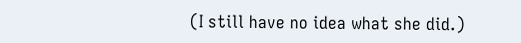(I still have no idea what she did.)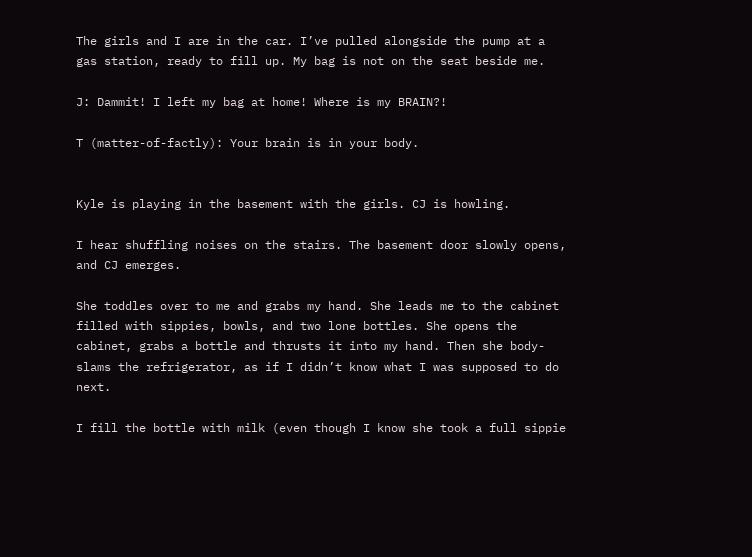The girls and I are in the car. I’ve pulled alongside the pump at a gas station, ready to fill up. My bag is not on the seat beside me.

J: Dammit! I left my bag at home! Where is my BRAIN?!

T (matter-of-factly): Your brain is in your body.


Kyle is playing in the basement with the girls. CJ is howling.

I hear shuffling noises on the stairs. The basement door slowly opens, and CJ emerges.

She toddles over to me and grabs my hand. She leads me to the cabinet filled with sippies, bowls, and two lone bottles. She opens the cabinet, grabs a bottle and thrusts it into my hand. Then she body-slams the refrigerator, as if I didn’t know what I was supposed to do next.

I fill the bottle with milk (even though I know she took a full sippie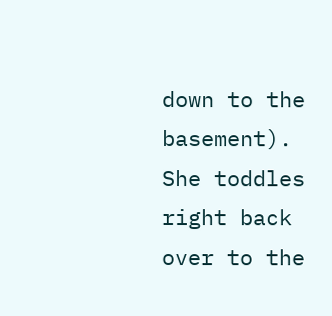down to the basement). She toddles right back over to the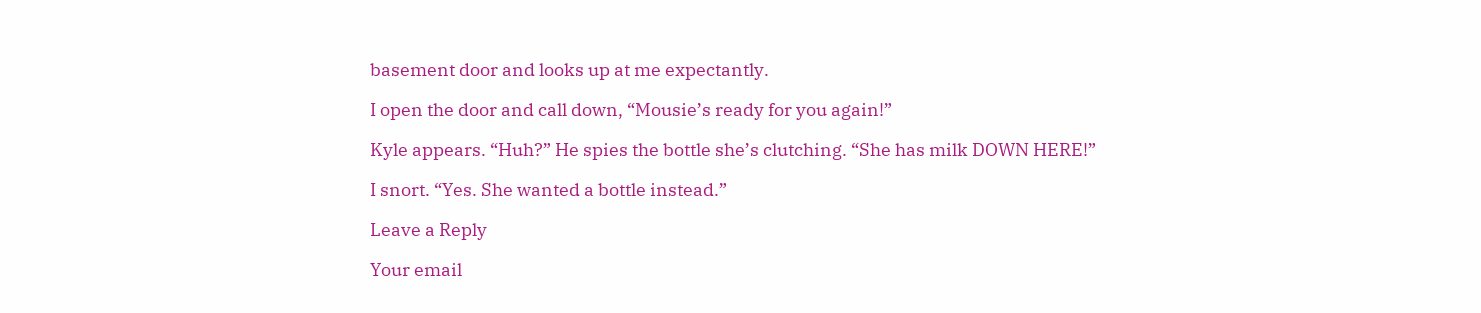basement door and looks up at me expectantly.

I open the door and call down, “Mousie’s ready for you again!”

Kyle appears. “Huh?” He spies the bottle she’s clutching. “She has milk DOWN HERE!”

I snort. “Yes. She wanted a bottle instead.”

Leave a Reply

Your email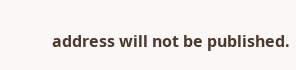address will not be published.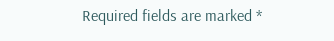Required fields are marked *